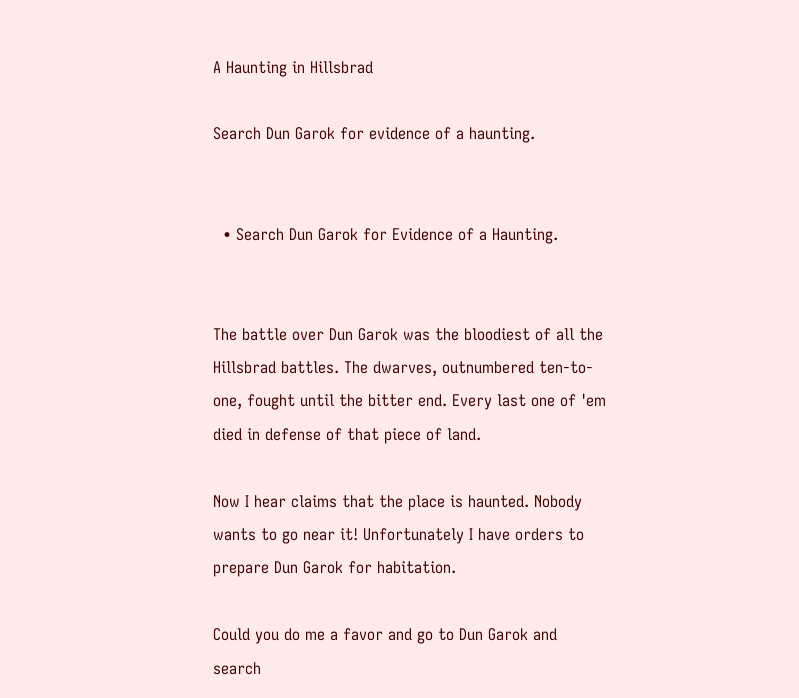A Haunting in Hillsbrad

Search Dun Garok for evidence of a haunting.


  • Search Dun Garok for Evidence of a Haunting.


The battle over Dun Garok was the bloodiest of all the Hillsbrad battles. The dwarves, outnumbered ten-to-one, fought until the bitter end. Every last one of 'em died in defense of that piece of land.

Now I hear claims that the place is haunted. Nobody wants to go near it! Unfortunately I have orders to prepare Dun Garok for habitation.

Could you do me a favor and go to Dun Garok and search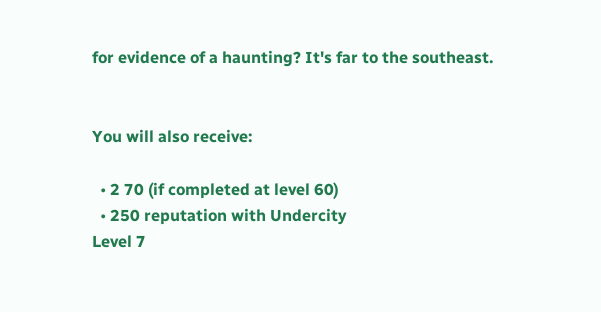for evidence of a haunting? It's far to the southeast.


You will also receive:

  • 2 70 (if completed at level 60)
  • 250 reputation with Undercity
Level 7